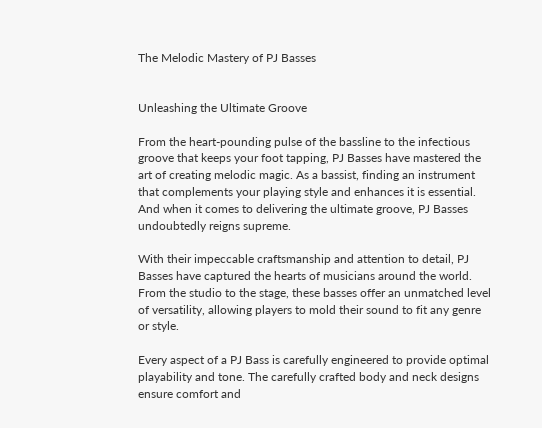The Melodic Mastery of PJ Basses


Unleashing the Ultimate Groove

From the heart-pounding pulse of the bassline to the infectious groove that keeps your foot tapping, PJ Basses have mastered the art of creating melodic magic. As a bassist, finding an instrument that complements your playing style and enhances it is essential. And when it comes to delivering the ultimate groove, PJ Basses undoubtedly reigns supreme.

With their impeccable craftsmanship and attention to detail, PJ Basses have captured the hearts of musicians around the world. From the studio to the stage, these basses offer an unmatched level of versatility, allowing players to mold their sound to fit any genre or style.

Every aspect of a PJ Bass is carefully engineered to provide optimal playability and tone. The carefully crafted body and neck designs ensure comfort and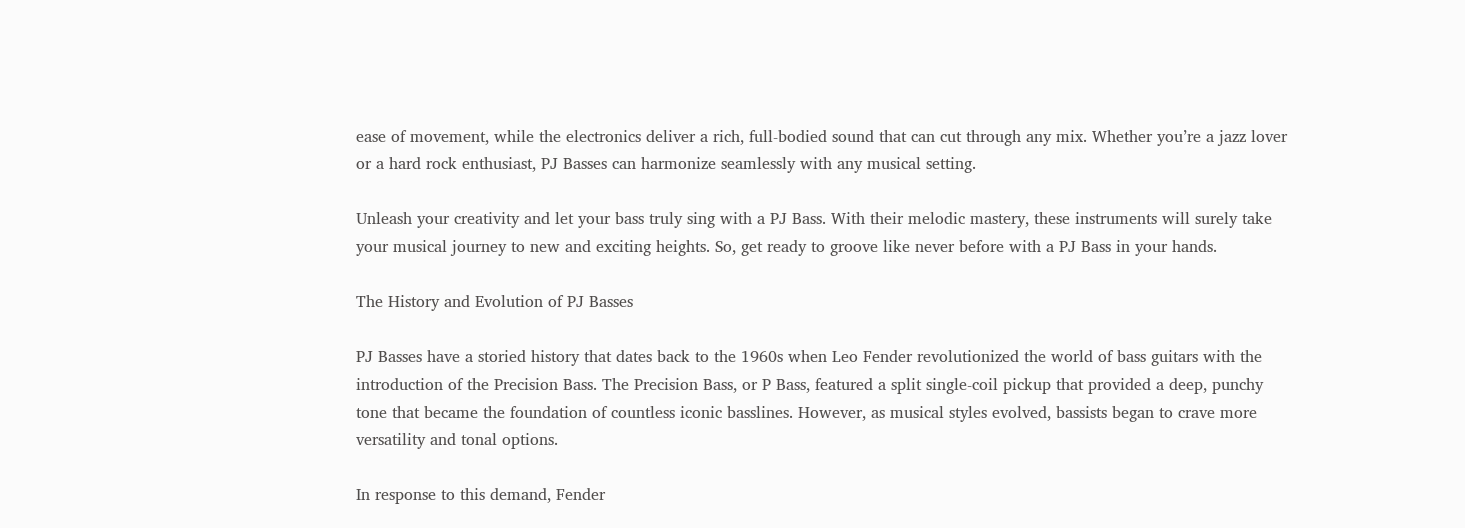ease of movement, while the electronics deliver a rich, full-bodied sound that can cut through any mix. Whether you’re a jazz lover or a hard rock enthusiast, PJ Basses can harmonize seamlessly with any musical setting.

Unleash your creativity and let your bass truly sing with a PJ Bass. With their melodic mastery, these instruments will surely take your musical journey to new and exciting heights. So, get ready to groove like never before with a PJ Bass in your hands.

The History and Evolution of PJ Basses

PJ Basses have a storied history that dates back to the 1960s when Leo Fender revolutionized the world of bass guitars with the introduction of the Precision Bass. The Precision Bass, or P Bass, featured a split single-coil pickup that provided a deep, punchy tone that became the foundation of countless iconic basslines. However, as musical styles evolved, bassists began to crave more versatility and tonal options.

In response to this demand, Fender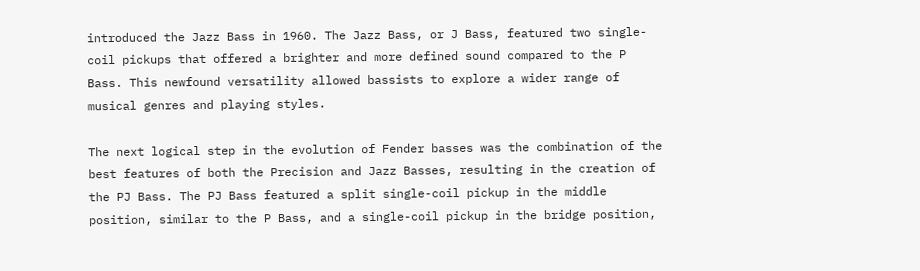introduced the Jazz Bass in 1960. The Jazz Bass, or J Bass, featured two single-coil pickups that offered a brighter and more defined sound compared to the P Bass. This newfound versatility allowed bassists to explore a wider range of musical genres and playing styles.

The next logical step in the evolution of Fender basses was the combination of the best features of both the Precision and Jazz Basses, resulting in the creation of the PJ Bass. The PJ Bass featured a split single-coil pickup in the middle position, similar to the P Bass, and a single-coil pickup in the bridge position,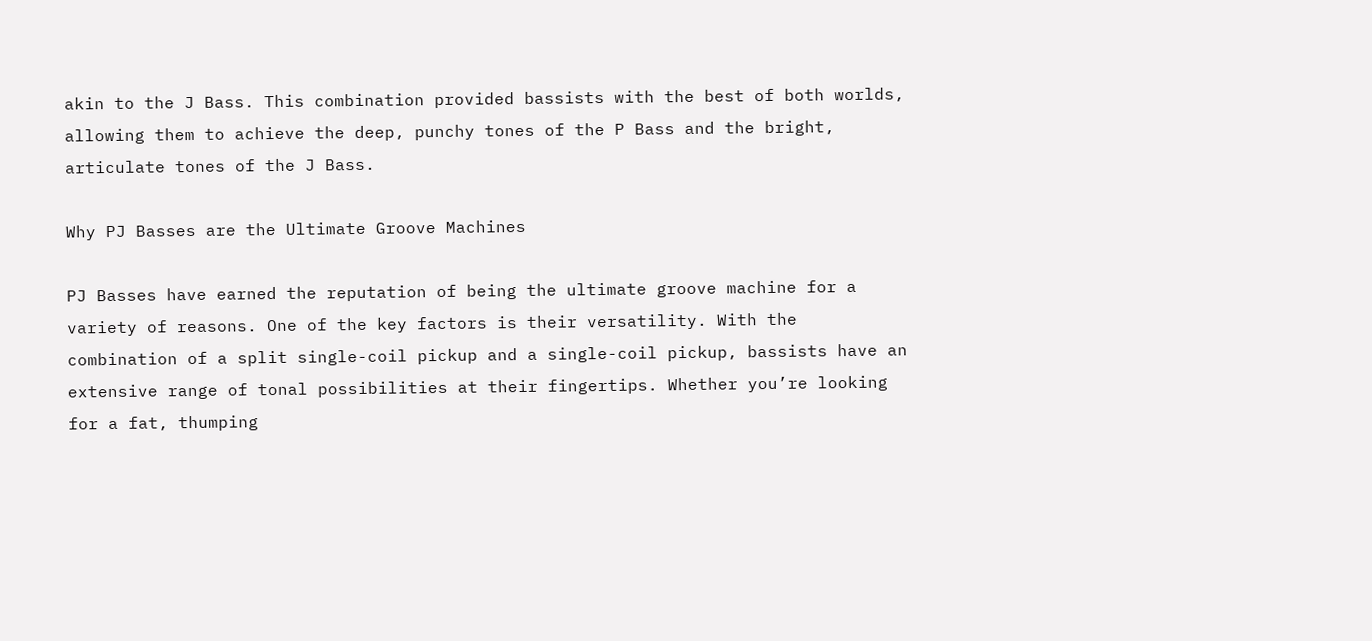akin to the J Bass. This combination provided bassists with the best of both worlds, allowing them to achieve the deep, punchy tones of the P Bass and the bright, articulate tones of the J Bass.

Why PJ Basses are the Ultimate Groove Machines

PJ Basses have earned the reputation of being the ultimate groove machine for a variety of reasons. One of the key factors is their versatility. With the combination of a split single-coil pickup and a single-coil pickup, bassists have an extensive range of tonal possibilities at their fingertips. Whether you’re looking for a fat, thumping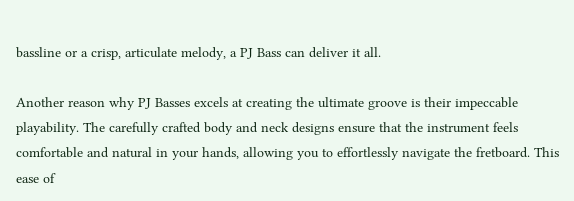bassline or a crisp, articulate melody, a PJ Bass can deliver it all.

Another reason why PJ Basses excels at creating the ultimate groove is their impeccable playability. The carefully crafted body and neck designs ensure that the instrument feels comfortable and natural in your hands, allowing you to effortlessly navigate the fretboard. This ease of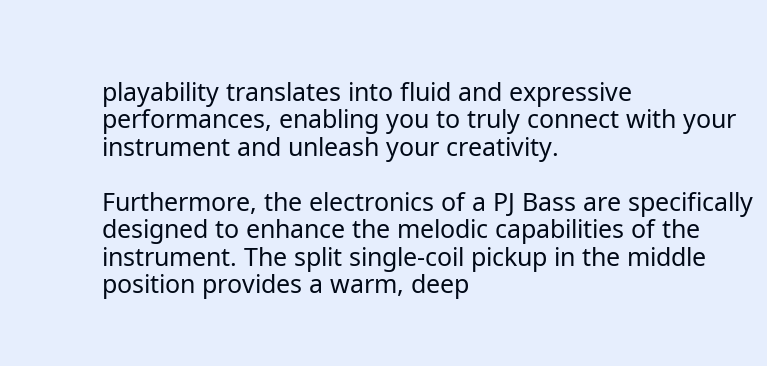playability translates into fluid and expressive performances, enabling you to truly connect with your instrument and unleash your creativity.

Furthermore, the electronics of a PJ Bass are specifically designed to enhance the melodic capabilities of the instrument. The split single-coil pickup in the middle position provides a warm, deep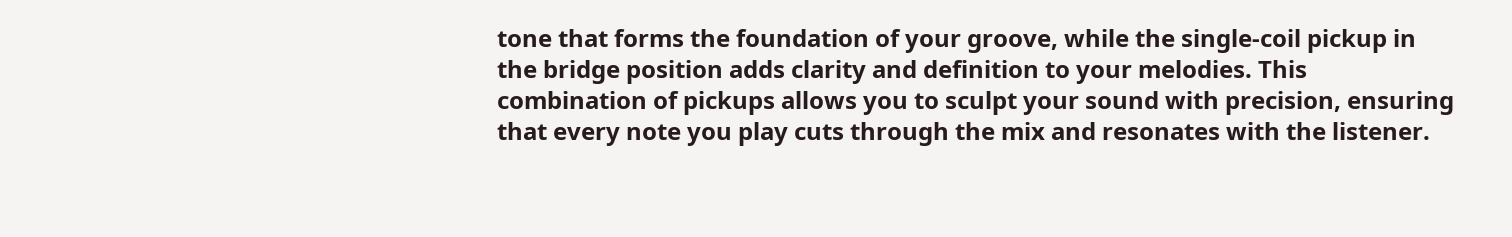tone that forms the foundation of your groove, while the single-coil pickup in the bridge position adds clarity and definition to your melodies. This combination of pickups allows you to sculpt your sound with precision, ensuring that every note you play cuts through the mix and resonates with the listener.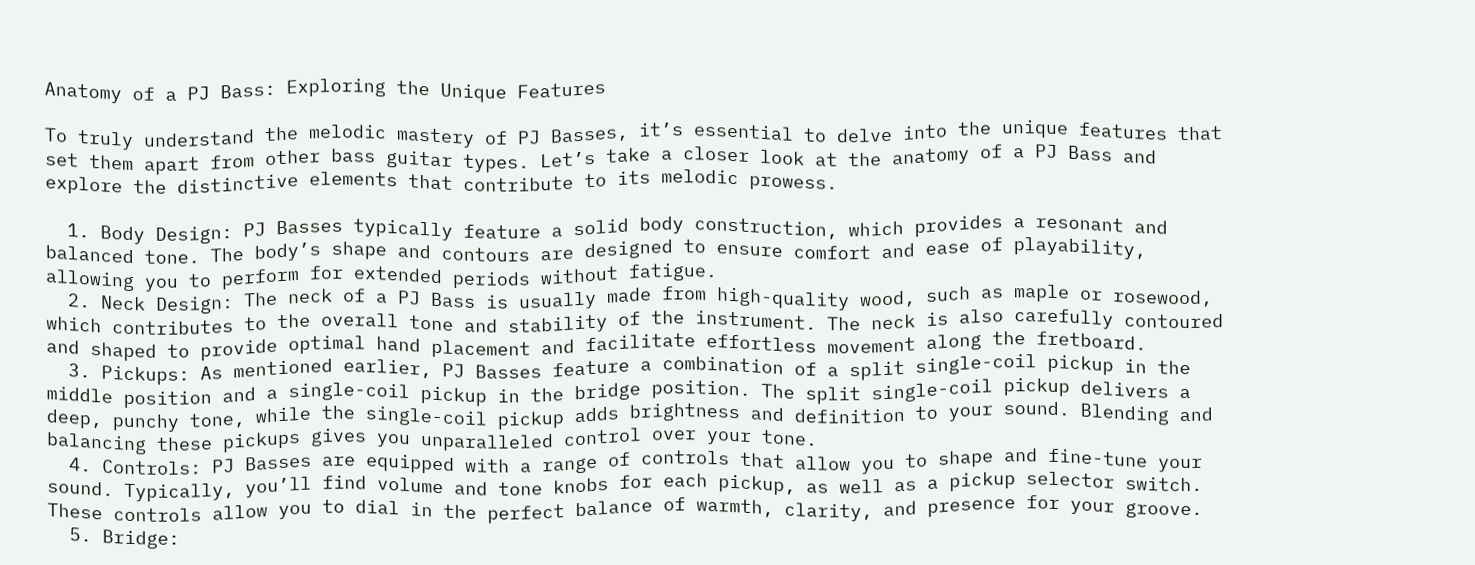Anatomy of a PJ Bass: Exploring the Unique Features

To truly understand the melodic mastery of PJ Basses, it’s essential to delve into the unique features that set them apart from other bass guitar types. Let’s take a closer look at the anatomy of a PJ Bass and explore the distinctive elements that contribute to its melodic prowess.

  1. Body Design: PJ Basses typically feature a solid body construction, which provides a resonant and balanced tone. The body’s shape and contours are designed to ensure comfort and ease of playability, allowing you to perform for extended periods without fatigue.
  2. Neck Design: The neck of a PJ Bass is usually made from high-quality wood, such as maple or rosewood, which contributes to the overall tone and stability of the instrument. The neck is also carefully contoured and shaped to provide optimal hand placement and facilitate effortless movement along the fretboard.
  3. Pickups: As mentioned earlier, PJ Basses feature a combination of a split single-coil pickup in the middle position and a single-coil pickup in the bridge position. The split single-coil pickup delivers a deep, punchy tone, while the single-coil pickup adds brightness and definition to your sound. Blending and balancing these pickups gives you unparalleled control over your tone.
  4. Controls: PJ Basses are equipped with a range of controls that allow you to shape and fine-tune your sound. Typically, you’ll find volume and tone knobs for each pickup, as well as a pickup selector switch. These controls allow you to dial in the perfect balance of warmth, clarity, and presence for your groove.
  5. Bridge: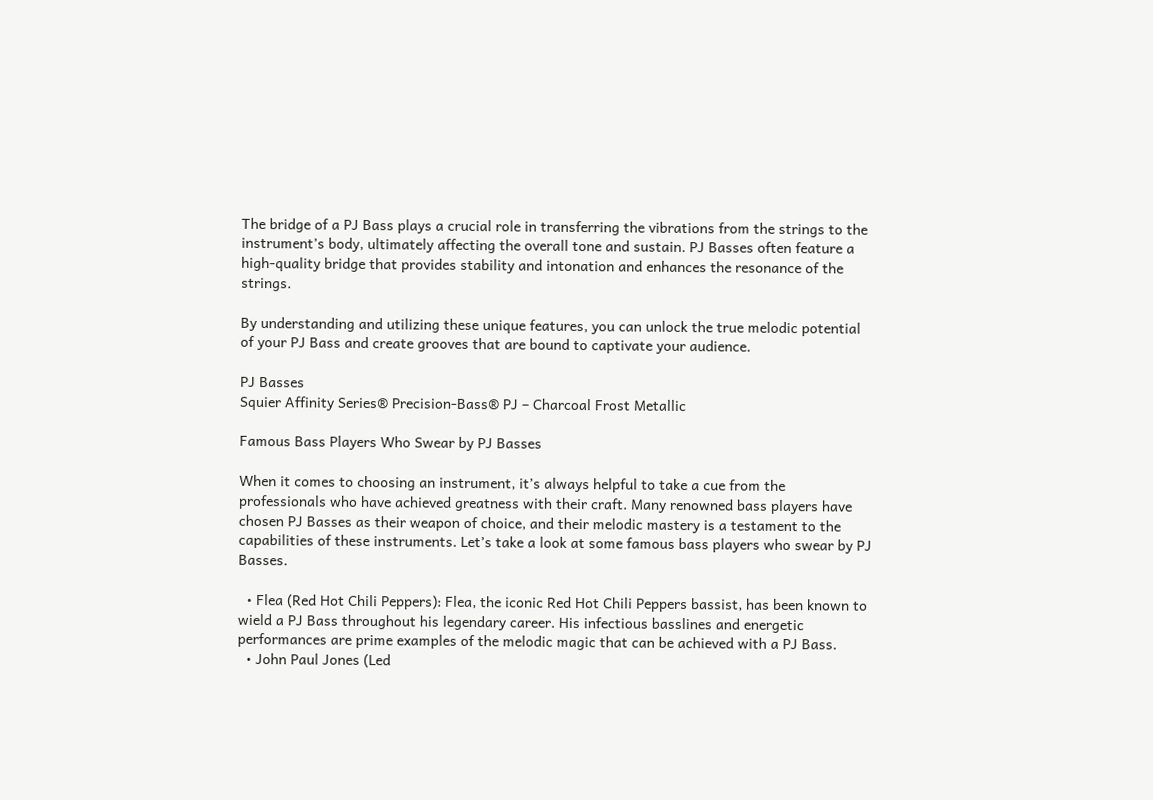The bridge of a PJ Bass plays a crucial role in transferring the vibrations from the strings to the instrument’s body, ultimately affecting the overall tone and sustain. PJ Basses often feature a high-quality bridge that provides stability and intonation and enhances the resonance of the strings.

By understanding and utilizing these unique features, you can unlock the true melodic potential of your PJ Bass and create grooves that are bound to captivate your audience.

PJ Basses
Squier Affinity Series® Precision-Bass® PJ – Charcoal Frost Metallic

Famous Bass Players Who Swear by PJ Basses

When it comes to choosing an instrument, it’s always helpful to take a cue from the professionals who have achieved greatness with their craft. Many renowned bass players have chosen PJ Basses as their weapon of choice, and their melodic mastery is a testament to the capabilities of these instruments. Let’s take a look at some famous bass players who swear by PJ Basses.

  • Flea (Red Hot Chili Peppers): Flea, the iconic Red Hot Chili Peppers bassist, has been known to wield a PJ Bass throughout his legendary career. His infectious basslines and energetic performances are prime examples of the melodic magic that can be achieved with a PJ Bass.
  • John Paul Jones (Led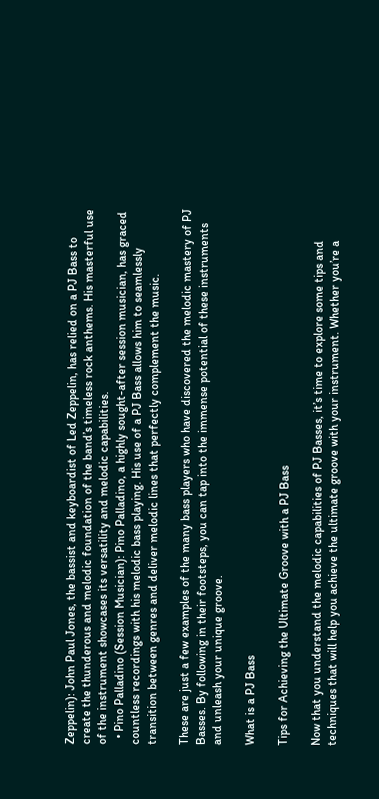Zeppelin): John Paul Jones, the bassist and keyboardist of Led Zeppelin, has relied on a PJ Bass to create the thunderous and melodic foundation of the band’s timeless rock anthems. His masterful use of the instrument showcases its versatility and melodic capabilities.
  • Pino Palladino (Session Musician): Pino Palladino, a highly sought-after session musician, has graced countless recordings with his melodic bass playing. His use of a PJ Bass allows him to seamlessly transition between genres and deliver melodic lines that perfectly complement the music.

These are just a few examples of the many bass players who have discovered the melodic mastery of PJ Basses. By following in their footsteps, you can tap into the immense potential of these instruments and unleash your unique groove.

What is a PJ Bass

Tips for Achieving the Ultimate Groove with a PJ Bass

Now that you understand the melodic capabilities of PJ Basses, it’s time to explore some tips and techniques that will help you achieve the ultimate groove with your instrument. Whether you’re a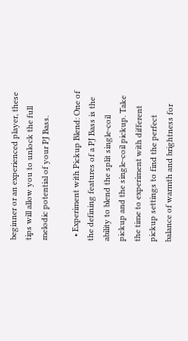beginner or an experienced player, these tips will allow you to unlock the full melodic potential of your PJ Bass.

  • Experiment with Pickup Blend: One of the defining features of a PJ Bass is the ability to blend the split single-coil pickup and the single-coil pickup. Take the time to experiment with different pickup settings to find the perfect balance of warmth and brightness for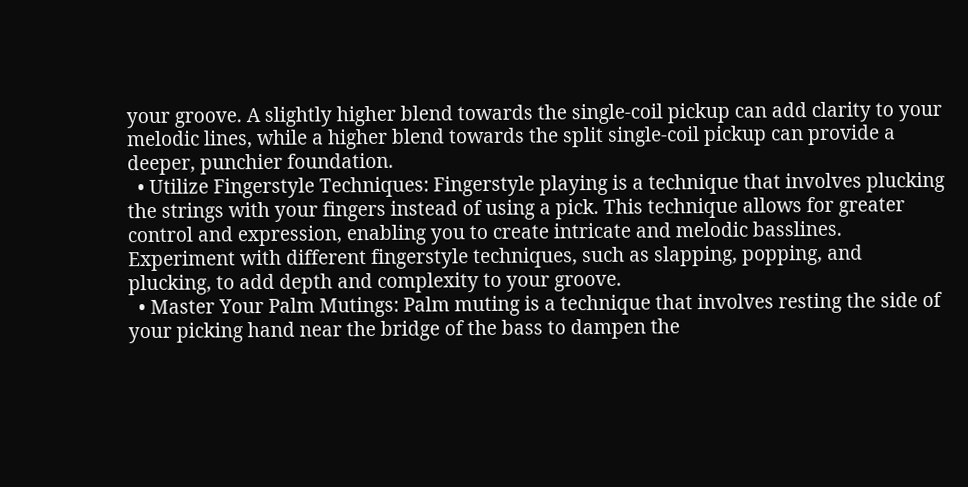your groove. A slightly higher blend towards the single-coil pickup can add clarity to your melodic lines, while a higher blend towards the split single-coil pickup can provide a deeper, punchier foundation.
  • Utilize Fingerstyle Techniques: Fingerstyle playing is a technique that involves plucking the strings with your fingers instead of using a pick. This technique allows for greater control and expression, enabling you to create intricate and melodic basslines. Experiment with different fingerstyle techniques, such as slapping, popping, and plucking, to add depth and complexity to your groove.
  • Master Your Palm Mutings: Palm muting is a technique that involves resting the side of your picking hand near the bridge of the bass to dampen the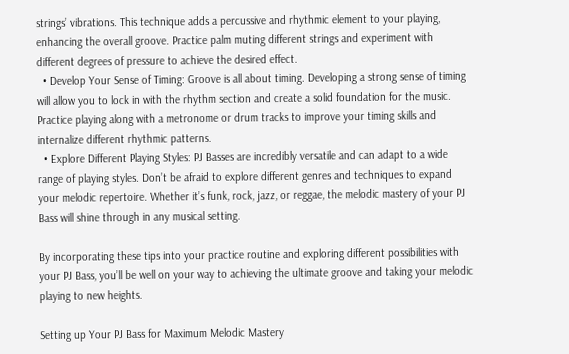strings’ vibrations. This technique adds a percussive and rhythmic element to your playing, enhancing the overall groove. Practice palm muting different strings and experiment with different degrees of pressure to achieve the desired effect.
  • Develop Your Sense of Timing: Groove is all about timing. Developing a strong sense of timing will allow you to lock in with the rhythm section and create a solid foundation for the music. Practice playing along with a metronome or drum tracks to improve your timing skills and internalize different rhythmic patterns.
  • Explore Different Playing Styles: PJ Basses are incredibly versatile and can adapt to a wide range of playing styles. Don’t be afraid to explore different genres and techniques to expand your melodic repertoire. Whether it’s funk, rock, jazz, or reggae, the melodic mastery of your PJ Bass will shine through in any musical setting.

By incorporating these tips into your practice routine and exploring different possibilities with your PJ Bass, you’ll be well on your way to achieving the ultimate groove and taking your melodic playing to new heights.

Setting up Your PJ Bass for Maximum Melodic Mastery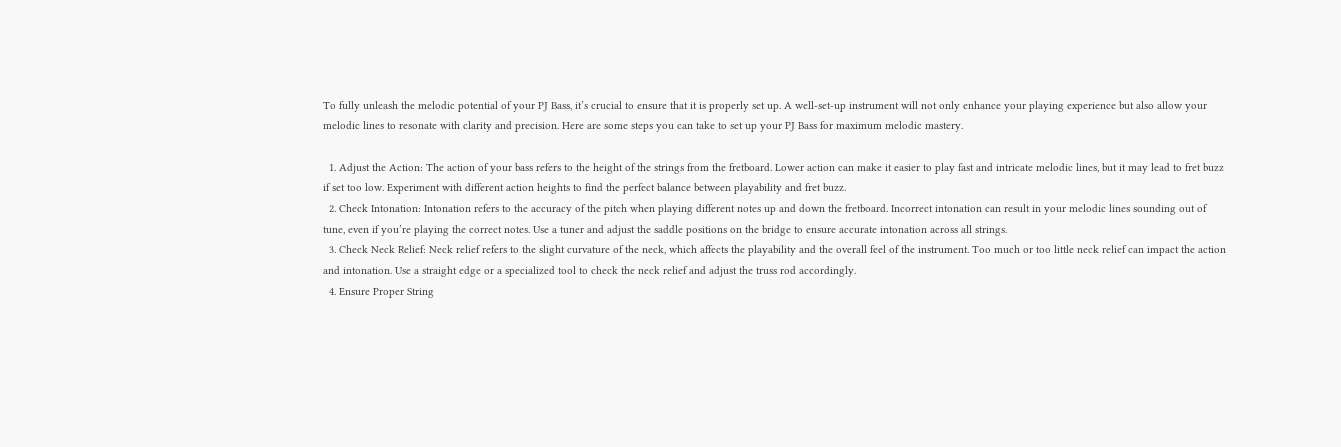To fully unleash the melodic potential of your PJ Bass, it’s crucial to ensure that it is properly set up. A well-set-up instrument will not only enhance your playing experience but also allow your melodic lines to resonate with clarity and precision. Here are some steps you can take to set up your PJ Bass for maximum melodic mastery.

  1. Adjust the Action: The action of your bass refers to the height of the strings from the fretboard. Lower action can make it easier to play fast and intricate melodic lines, but it may lead to fret buzz if set too low. Experiment with different action heights to find the perfect balance between playability and fret buzz.
  2. Check Intonation: Intonation refers to the accuracy of the pitch when playing different notes up and down the fretboard. Incorrect intonation can result in your melodic lines sounding out of tune, even if you’re playing the correct notes. Use a tuner and adjust the saddle positions on the bridge to ensure accurate intonation across all strings.
  3. Check Neck Relief: Neck relief refers to the slight curvature of the neck, which affects the playability and the overall feel of the instrument. Too much or too little neck relief can impact the action and intonation. Use a straight edge or a specialized tool to check the neck relief and adjust the truss rod accordingly.
  4. Ensure Proper String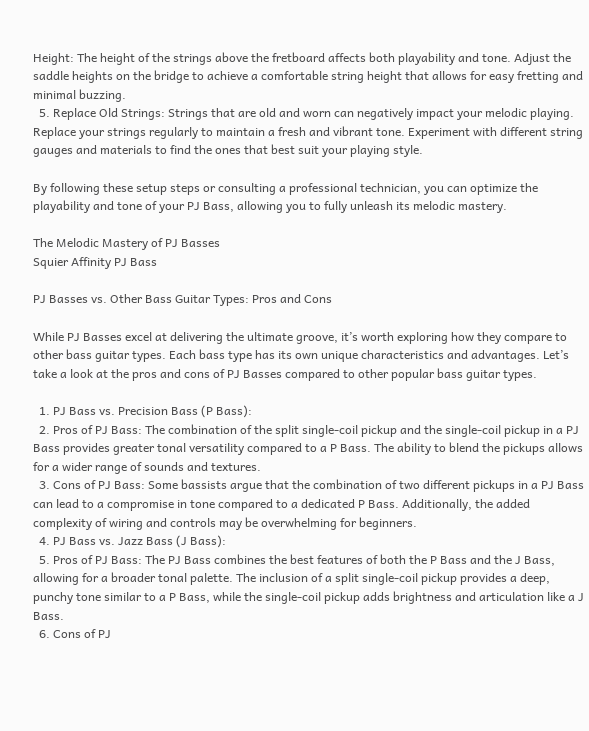Height: The height of the strings above the fretboard affects both playability and tone. Adjust the saddle heights on the bridge to achieve a comfortable string height that allows for easy fretting and minimal buzzing.
  5. Replace Old Strings: Strings that are old and worn can negatively impact your melodic playing. Replace your strings regularly to maintain a fresh and vibrant tone. Experiment with different string gauges and materials to find the ones that best suit your playing style.

By following these setup steps or consulting a professional technician, you can optimize the playability and tone of your PJ Bass, allowing you to fully unleash its melodic mastery.

The Melodic Mastery of PJ Basses
Squier Affinity PJ Bass

PJ Basses vs. Other Bass Guitar Types: Pros and Cons

While PJ Basses excel at delivering the ultimate groove, it’s worth exploring how they compare to other bass guitar types. Each bass type has its own unique characteristics and advantages. Let’s take a look at the pros and cons of PJ Basses compared to other popular bass guitar types.

  1. PJ Bass vs. Precision Bass (P Bass):
  2. Pros of PJ Bass: The combination of the split single-coil pickup and the single-coil pickup in a PJ Bass provides greater tonal versatility compared to a P Bass. The ability to blend the pickups allows for a wider range of sounds and textures.
  3. Cons of PJ Bass: Some bassists argue that the combination of two different pickups in a PJ Bass can lead to a compromise in tone compared to a dedicated P Bass. Additionally, the added complexity of wiring and controls may be overwhelming for beginners.
  4. PJ Bass vs. Jazz Bass (J Bass):
  5. Pros of PJ Bass: The PJ Bass combines the best features of both the P Bass and the J Bass, allowing for a broader tonal palette. The inclusion of a split single-coil pickup provides a deep, punchy tone similar to a P Bass, while the single-coil pickup adds brightness and articulation like a J Bass.
  6. Cons of PJ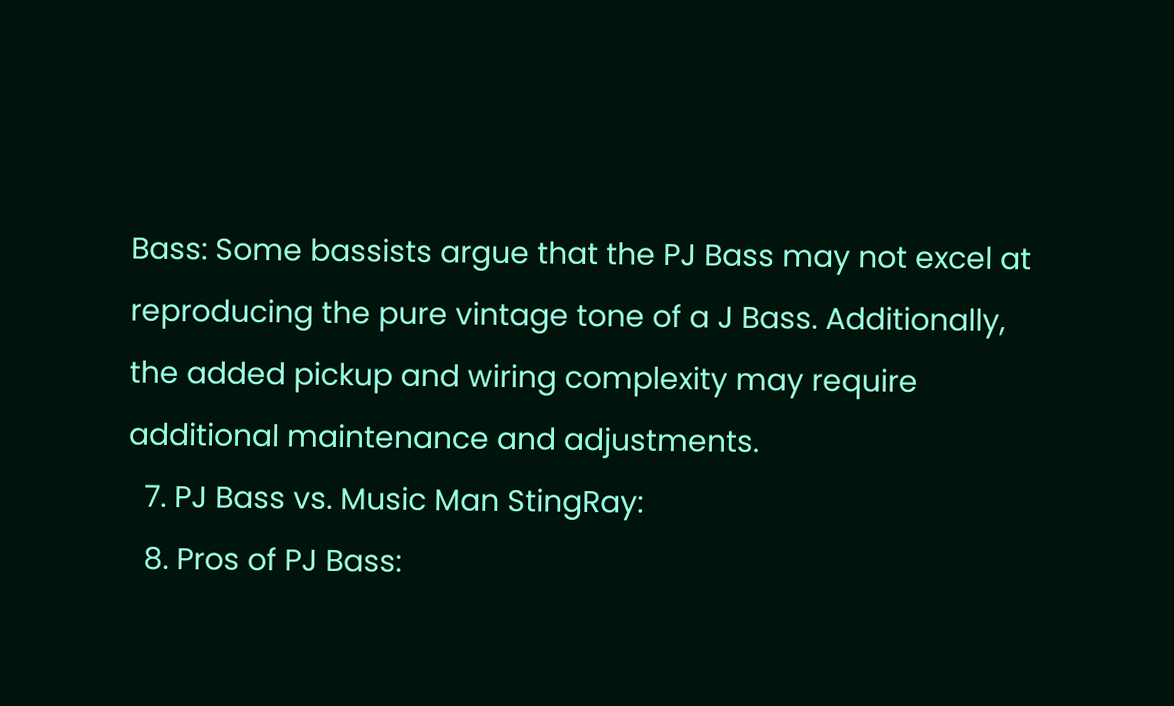Bass: Some bassists argue that the PJ Bass may not excel at reproducing the pure vintage tone of a J Bass. Additionally, the added pickup and wiring complexity may require additional maintenance and adjustments.
  7. PJ Bass vs. Music Man StingRay:
  8. Pros of PJ Bass: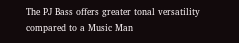The PJ Bass offers greater tonal versatility compared to a Music Man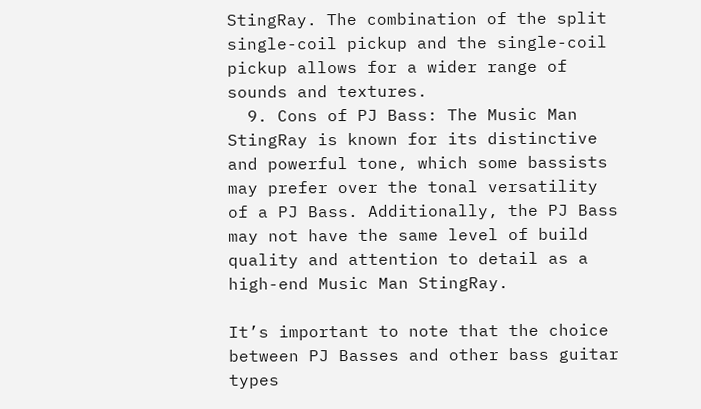StingRay. The combination of the split single-coil pickup and the single-coil pickup allows for a wider range of sounds and textures.
  9. Cons of PJ Bass: The Music Man StingRay is known for its distinctive and powerful tone, which some bassists may prefer over the tonal versatility of a PJ Bass. Additionally, the PJ Bass may not have the same level of build quality and attention to detail as a high-end Music Man StingRay.

It’s important to note that the choice between PJ Basses and other bass guitar types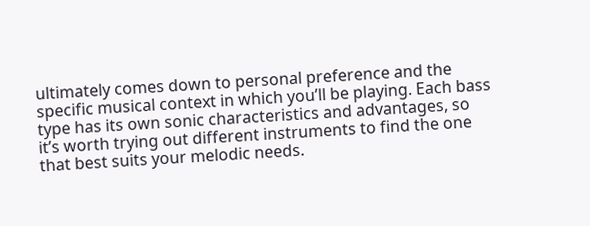ultimately comes down to personal preference and the specific musical context in which you’ll be playing. Each bass type has its own sonic characteristics and advantages, so it’s worth trying out different instruments to find the one that best suits your melodic needs.